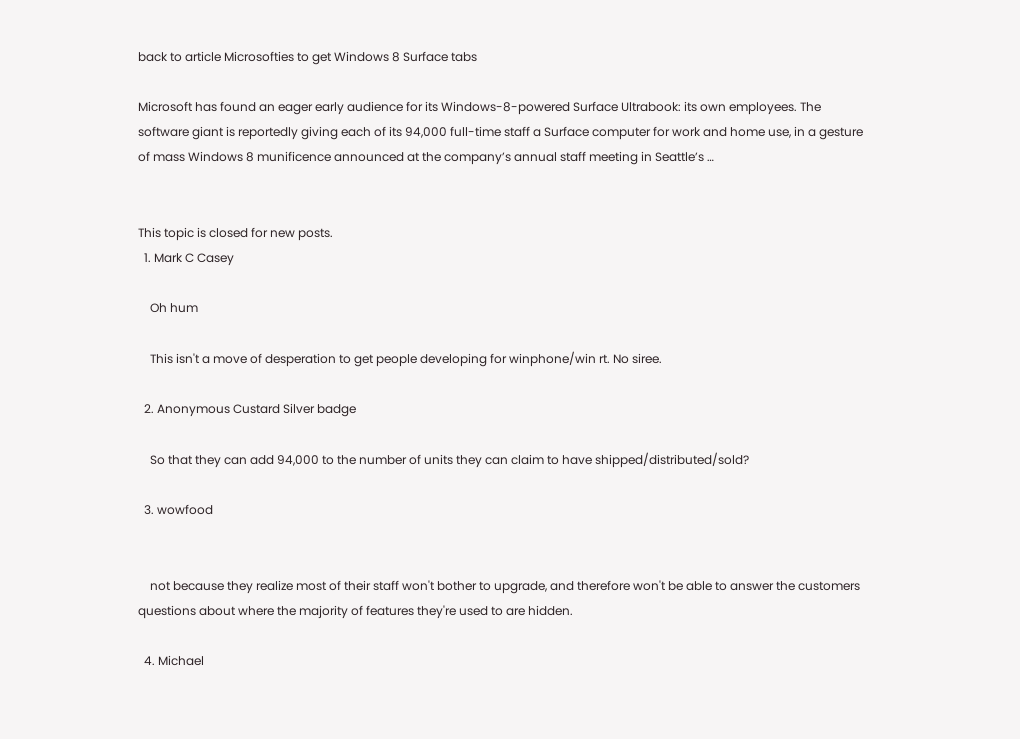back to article Microsofties to get Windows 8 Surface tabs

Microsoft has found an eager early audience for its Windows-8-powered Surface Ultrabook: its own employees. The software giant is reportedly giving each of its 94,000 full-time staff a Surface computer for work and home use, in a gesture of mass Windows 8 munificence announced at the company’s annual staff meeting in Seattle’s …


This topic is closed for new posts.
  1. Mark C Casey

    Oh hum

    This isn't a move of desperation to get people developing for winphone/win rt. No siree.

  2. Anonymous Custard Silver badge

    So that they can add 94,000 to the number of units they can claim to have shipped/distributed/sold?

  3. wowfood


    not because they realize most of their staff won't bother to upgrade, and therefore won't be able to answer the customers questions about where the majority of features they're used to are hidden.

  4. Michael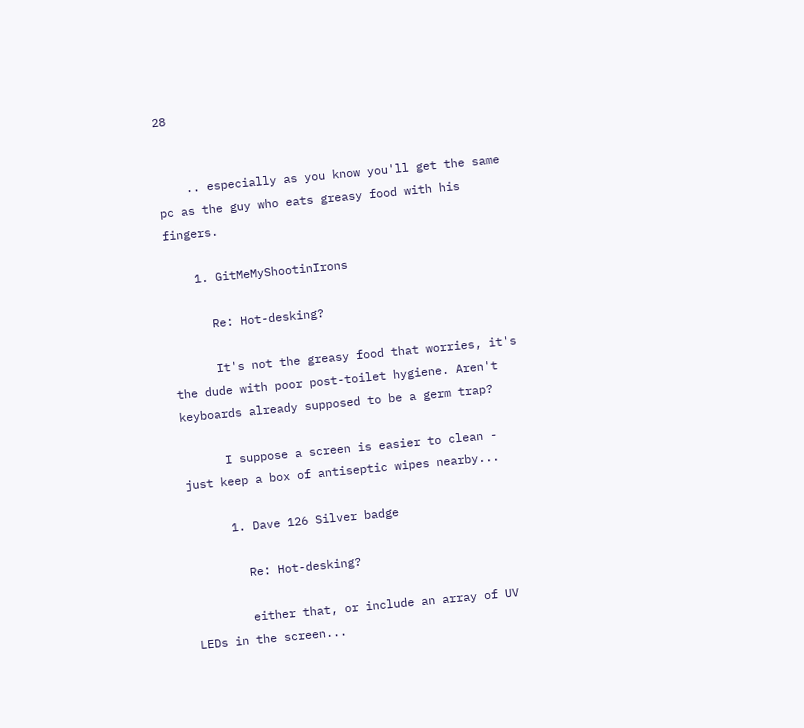28


    .. especially as you know you'll get the same pc as the guy who eats greasy food with his fingers.

    1. GitMeMyShootinIrons

      Re: Hot-desking?

      It's not the greasy food that worries, it's the dude with poor post-toilet hygiene. Aren't keyboards already supposed to be a germ trap?

      I suppose a screen is easier to clean - just keep a box of antiseptic wipes nearby...

      1. Dave 126 Silver badge

        Re: Hot-desking?

        either that, or include an array of UV LEDs in the screen...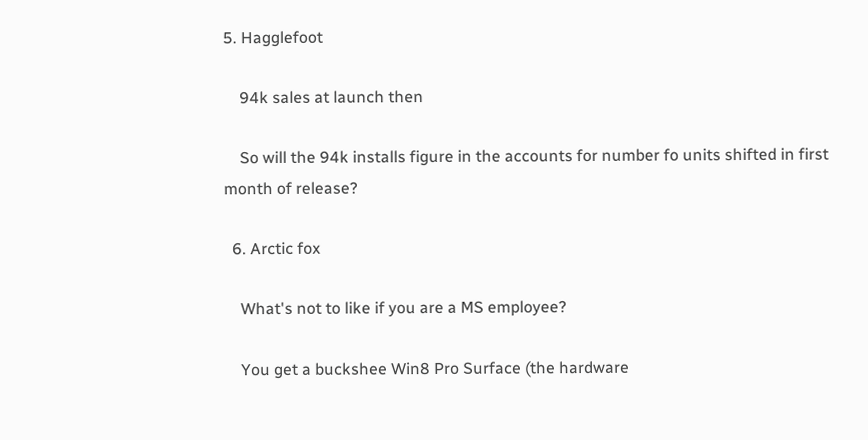5. Hagglefoot

    94k sales at launch then

    So will the 94k installs figure in the accounts for number fo units shifted in first month of release?

  6. Arctic fox

    What's not to like if you are a MS employee?

    You get a buckshee Win8 Pro Surface (the hardware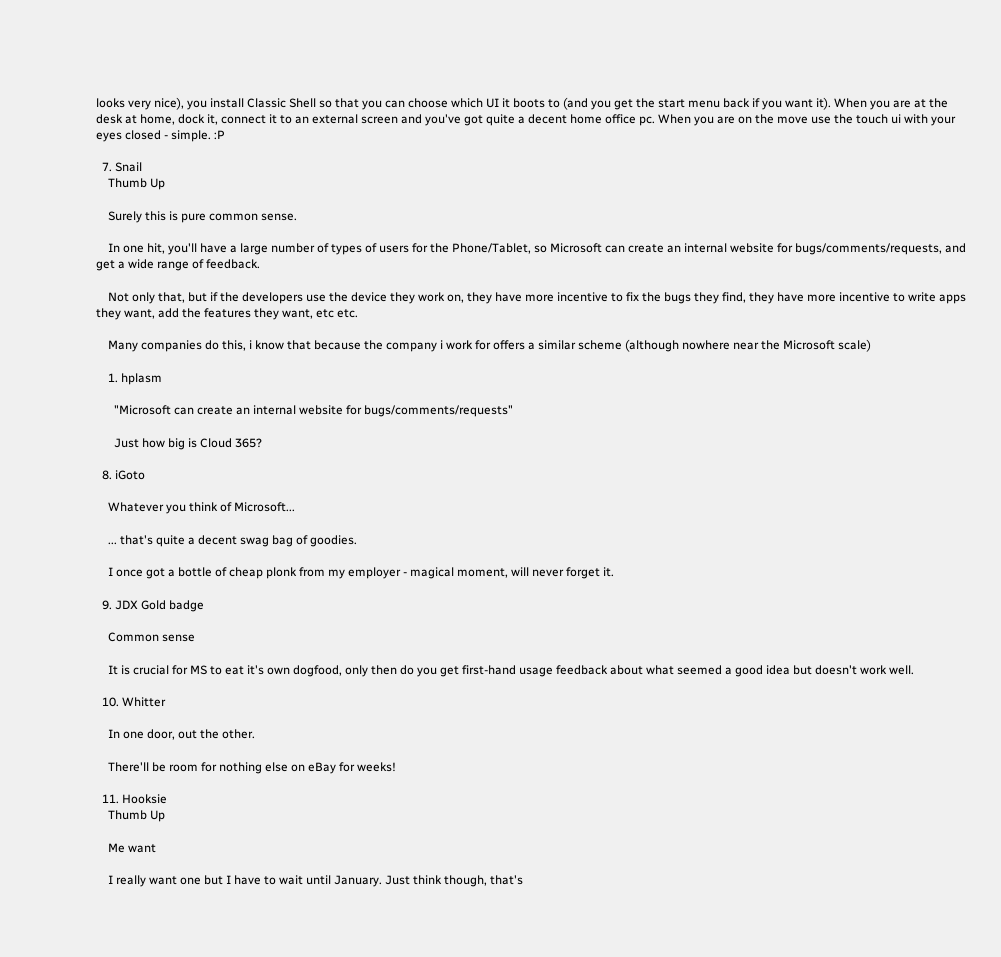looks very nice), you install Classic Shell so that you can choose which UI it boots to (and you get the start menu back if you want it). When you are at the desk at home, dock it, connect it to an external screen and you've got quite a decent home office pc. When you are on the move use the touch ui with your eyes closed - simple. :P

  7. Snail
    Thumb Up

    Surely this is pure common sense.

    In one hit, you'll have a large number of types of users for the Phone/Tablet, so Microsoft can create an internal website for bugs/comments/requests, and get a wide range of feedback.

    Not only that, but if the developers use the device they work on, they have more incentive to fix the bugs they find, they have more incentive to write apps they want, add the features they want, etc etc.

    Many companies do this, i know that because the company i work for offers a similar scheme (although nowhere near the Microsoft scale)

    1. hplasm

      "Microsoft can create an internal website for bugs/comments/requests"

      Just how big is Cloud 365?

  8. iGoto

    Whatever you think of Microsoft...

    ... that's quite a decent swag bag of goodies.

    I once got a bottle of cheap plonk from my employer - magical moment, will never forget it.

  9. JDX Gold badge

    Common sense

    It is crucial for MS to eat it's own dogfood, only then do you get first-hand usage feedback about what seemed a good idea but doesn't work well.

  10. Whitter

    In one door, out the other.

    There'll be room for nothing else on eBay for weeks!

  11. Hooksie
    Thumb Up

    Me want

    I really want one but I have to wait until January. Just think though, that's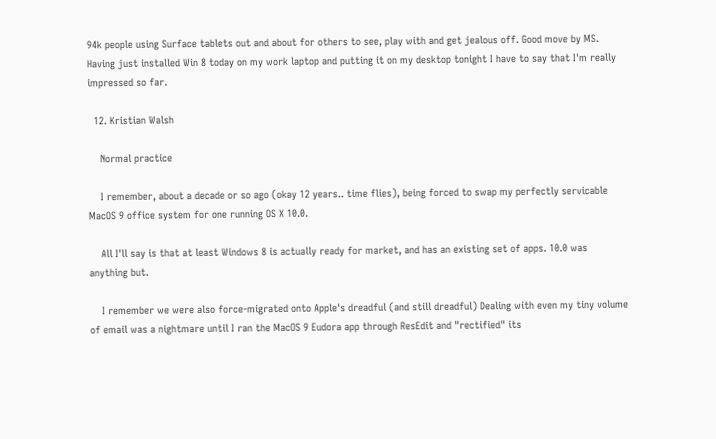94k people using Surface tablets out and about for others to see, play with and get jealous off. Good move by MS. Having just installed Win 8 today on my work laptop and putting it on my desktop tonight I have to say that I'm really impressed so far.

  12. Kristian Walsh

    Normal practice

    I remember, about a decade or so ago (okay 12 years.. time flies), being forced to swap my perfectly servicable MacOS 9 office system for one running OS X 10.0.

    All I'll say is that at least Windows 8 is actually ready for market, and has an existing set of apps. 10.0 was anything but.

    I remember we were also force-migrated onto Apple's dreadful (and still dreadful) Dealing with even my tiny volume of email was a nightmare until I ran the MacOS 9 Eudora app through ResEdit and "rectified" its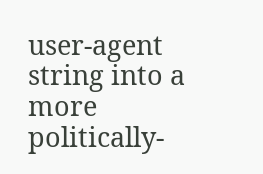user-agent string into a more politically-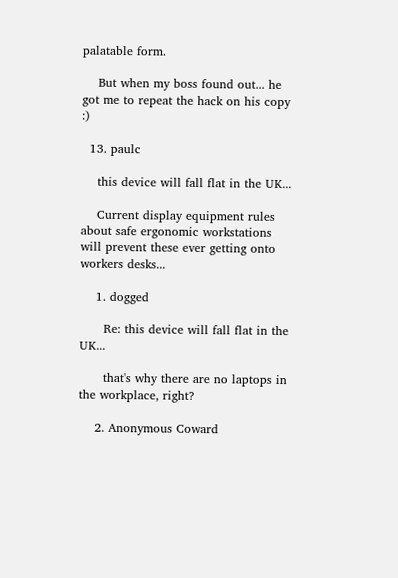palatable form.

    But when my boss found out... he got me to repeat the hack on his copy :)

  13. paulc

    this device will fall flat in the UK...

    Current display equipment rules about safe ergonomic workstations will prevent these ever getting onto workers desks...

    1. dogged

      Re: this device will fall flat in the UK...

      that's why there are no laptops in the workplace, right?

    2. Anonymous Coward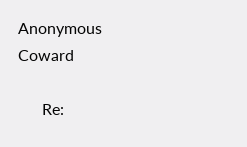Anonymous Coward

      Re: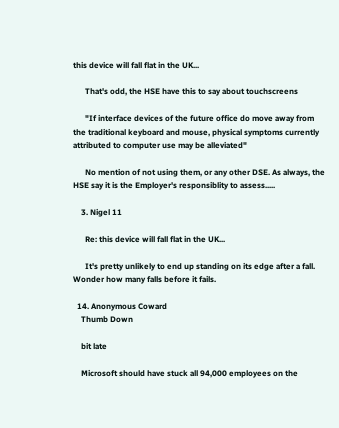this device will fall flat in the UK...

      That's odd, the HSE have this to say about touchscreens

      "If interface devices of the future office do move away from the traditional keyboard and mouse, physical symptoms currently attributed to computer use may be alleviated"

      No mention of not using them, or any other DSE. As always, the HSE say it is the Employer's responsiblity to assess.....

    3. Nigel 11

      Re: this device will fall flat in the UK...

      It's pretty unlikely to end up standing on its edge after a fall. Wonder how many falls before it fails.

  14. Anonymous Coward
    Thumb Down

    bit late

    Microsoft should have stuck all 94,000 employees on the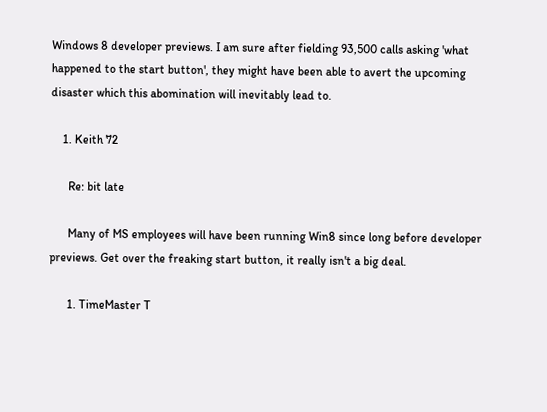Windows 8 developer previews. I am sure after fielding 93,500 calls asking 'what happened to the start button', they might have been able to avert the upcoming disaster which this abomination will inevitably lead to.

    1. Keith 72

      Re: bit late

      Many of MS employees will have been running Win8 since long before developer previews. Get over the freaking start button, it really isn't a big deal.

      1. TimeMaster T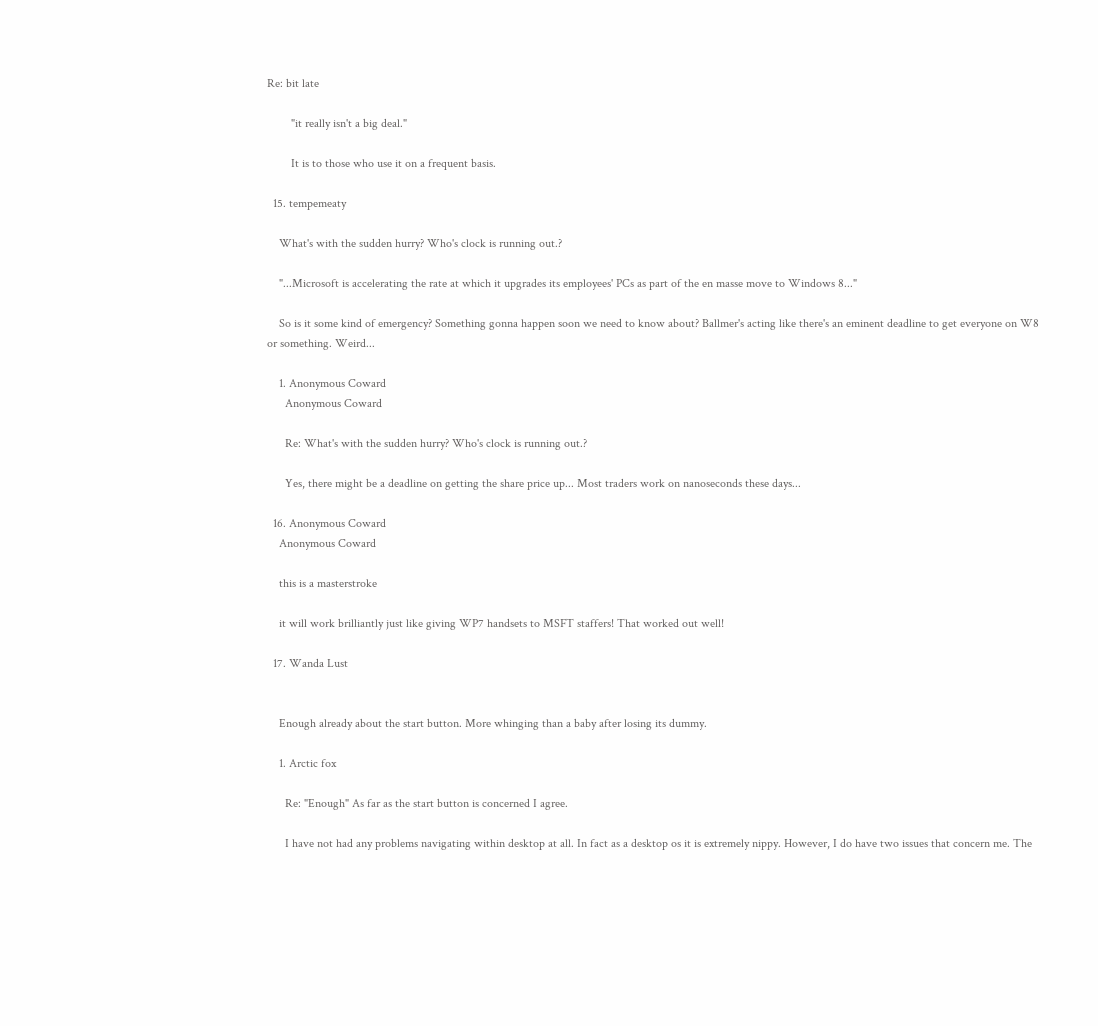Re: bit late

        "it really isn't a big deal."

        It is to those who use it on a frequent basis.

  15. tempemeaty

    What's with the sudden hurry? Who's clock is running out.?

    "...Microsoft is accelerating the rate at which it upgrades its employees' PCs as part of the en masse move to Windows 8..."

    So is it some kind of emergency? Something gonna happen soon we need to know about? Ballmer's acting like there's an eminent deadline to get everyone on W8 or something. Weird...

    1. Anonymous Coward
      Anonymous Coward

      Re: What's with the sudden hurry? Who's clock is running out.?

      Yes, there might be a deadline on getting the share price up... Most traders work on nanoseconds these days...

  16. Anonymous Coward
    Anonymous Coward

    this is a masterstroke

    it will work brilliantly just like giving WP7 handsets to MSFT staffers! That worked out well!

  17. Wanda Lust


    Enough already about the start button. More whinging than a baby after losing its dummy.

    1. Arctic fox

      Re: "Enough" As far as the start button is concerned I agree.

      I have not had any problems navigating within desktop at all. In fact as a desktop os it is extremely nippy. However, I do have two issues that concern me. The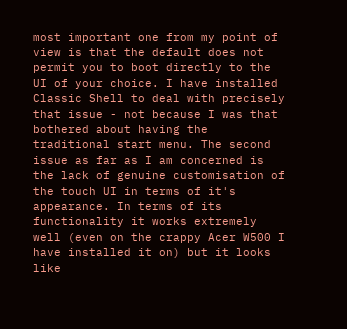most important one from my point of view is that the default does not permit you to boot directly to the UI of your choice. I have installed Classic Shell to deal with precisely that issue - not because I was that bothered about having the traditional start menu. The second issue as far as I am concerned is the lack of genuine customisation of the touch UI in terms of it's appearance. In terms of its functionality it works extremely well (even on the crappy Acer W500 I have installed it on) but it looks like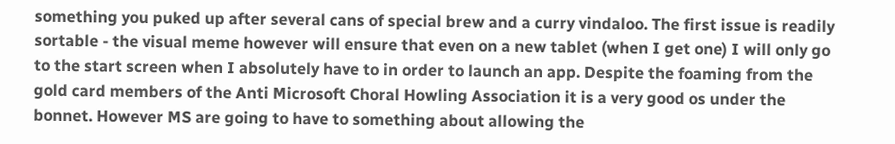something you puked up after several cans of special brew and a curry vindaloo. The first issue is readily sortable - the visual meme however will ensure that even on a new tablet (when I get one) I will only go to the start screen when I absolutely have to in order to launch an app. Despite the foaming from the gold card members of the Anti Microsoft Choral Howling Association it is a very good os under the bonnet. However MS are going to have to something about allowing the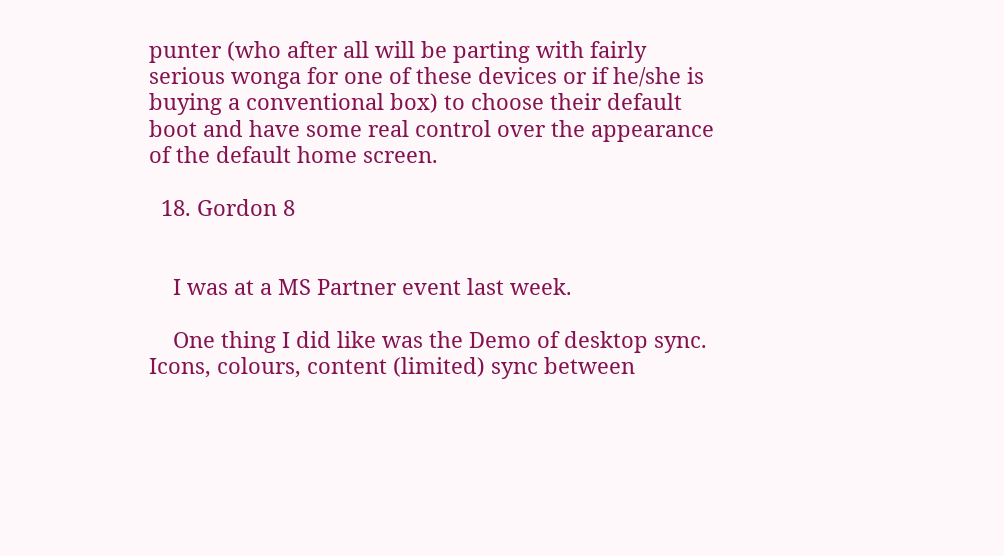punter (who after all will be parting with fairly serious wonga for one of these devices or if he/she is buying a conventional box) to choose their default boot and have some real control over the appearance of the default home screen.

  18. Gordon 8


    I was at a MS Partner event last week.

    One thing I did like was the Demo of desktop sync. Icons, colours, content (limited) sync between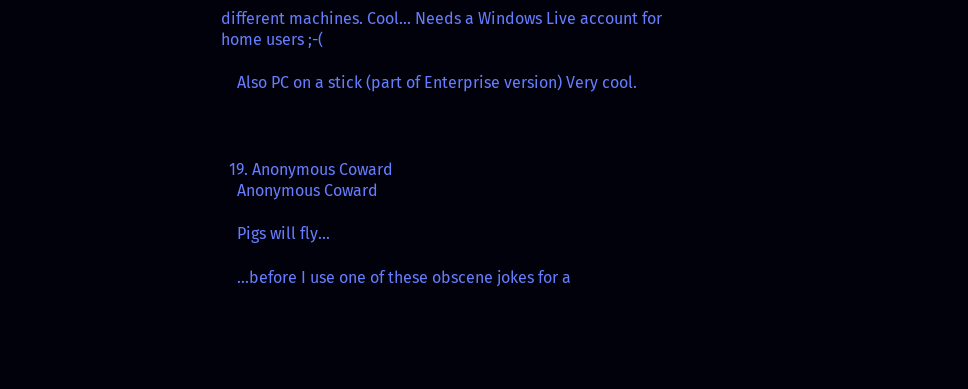different machines. Cool... Needs a Windows Live account for home users ;-(

    Also PC on a stick (part of Enterprise version) Very cool.



  19. Anonymous Coward
    Anonymous Coward

    Pigs will fly...

    ...before I use one of these obscene jokes for a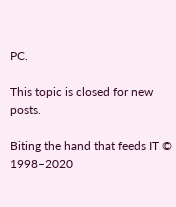PC.

This topic is closed for new posts.

Biting the hand that feeds IT © 1998–2020